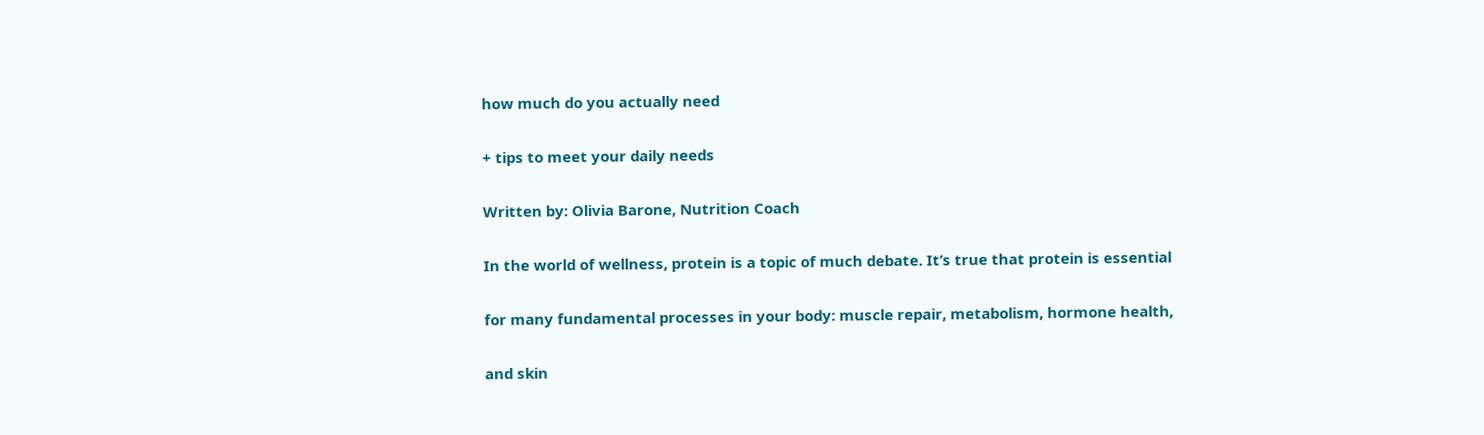how much do you actually need

+ tips to meet your daily needs

Written by: Olivia Barone, Nutrition Coach

In the world of wellness, protein is a topic of much debate. It’s true that protein is essential

for many fundamental processes in your body: muscle repair, metabolism, hormone health,

and skin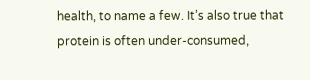health, to name a few. It’s also true that protein is often under-consumed,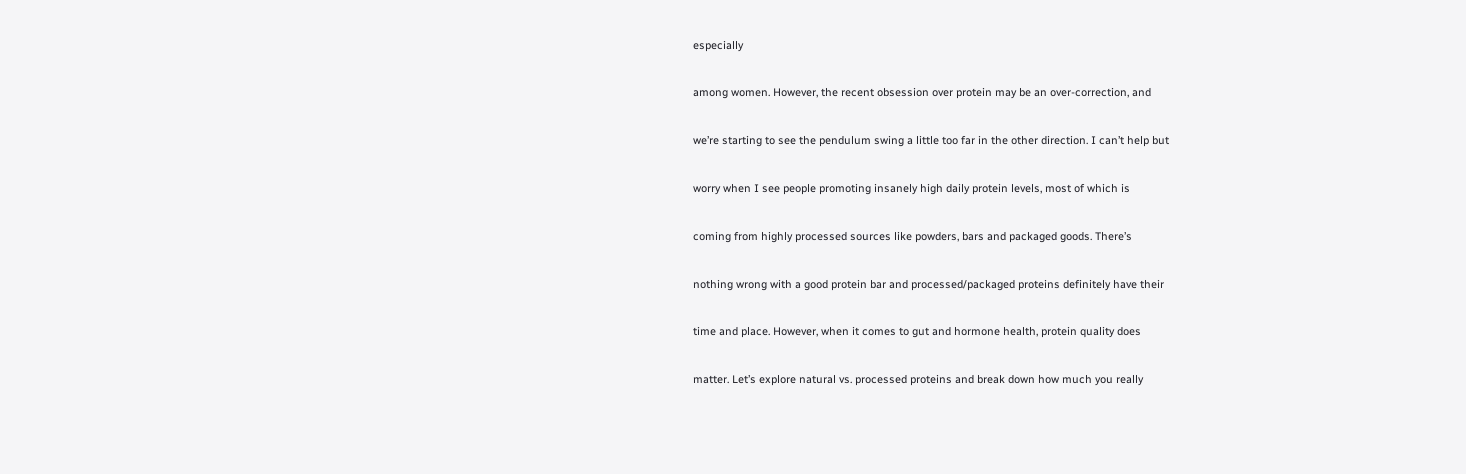especially

among women. However, the recent obsession over protein may be an over-correction, and

we’re starting to see the pendulum swing a little too far in the other direction. I can’t help but

worry when I see people promoting insanely high daily protein levels, most of which is

coming from highly processed sources like powders, bars and packaged goods. There’s

nothing wrong with a good protein bar and processed/packaged proteins definitely have their

time and place. However, when it comes to gut and hormone health, protein quality does

matter. Let’s explore natural vs. processed proteins and break down how much you really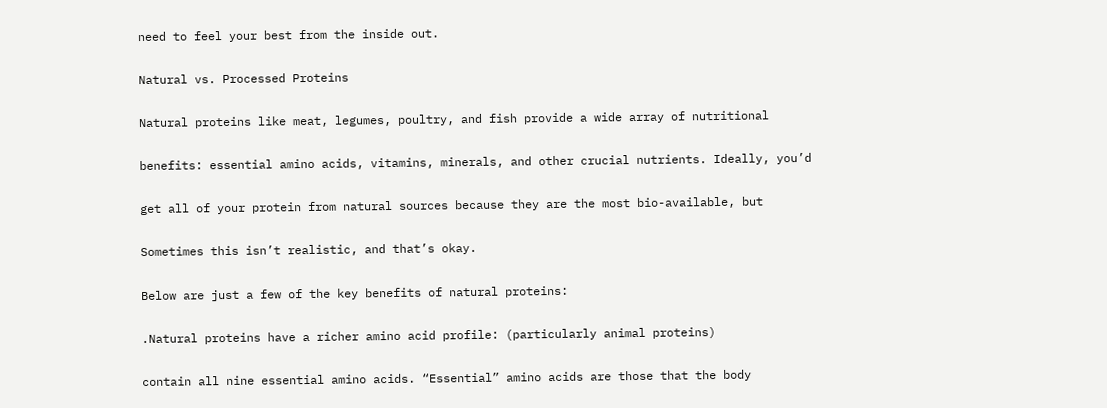need to feel your best from the inside out.

Natural vs. Processed Proteins

Natural proteins like meat, legumes, poultry, and fish provide a wide array of nutritional

benefits: essential amino acids, vitamins, minerals, and other crucial nutrients. Ideally, you’d

get all of your protein from natural sources because they are the most bio-available, but

Sometimes this isn’t realistic, and that’s okay.

Below are just a few of the key benefits of natural proteins:

.Natural proteins have a richer amino acid profile: (particularly animal proteins)

contain all nine essential amino acids. “Essential” amino acids are those that the body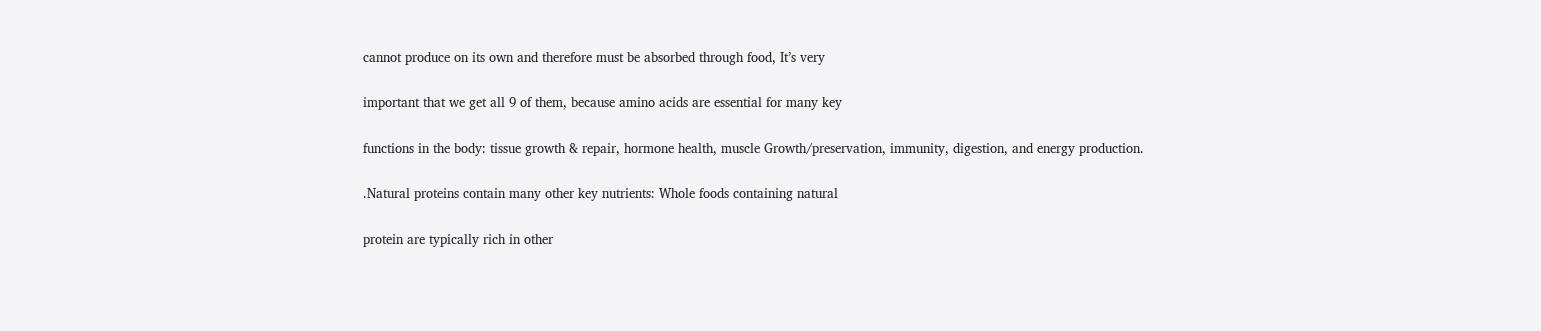cannot produce on its own and therefore must be absorbed through food, It’s very

important that we get all 9 of them, because amino acids are essential for many key

functions in the body: tissue growth & repair, hormone health, muscle Growth/preservation, immunity, digestion, and energy production.

.Natural proteins contain many other key nutrients: Whole foods containing natural

protein are typically rich in other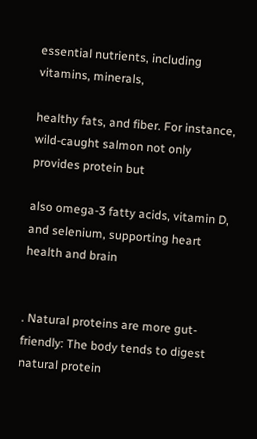essential nutrients, including vitamins, minerals,

healthy fats, and fiber. For instance, wild-caught salmon not only provides protein but

also omega-3 fatty acids, vitamin D, and selenium, supporting heart health and brain


. Natural proteins are more gut-friendly: The body tends to digest natural protein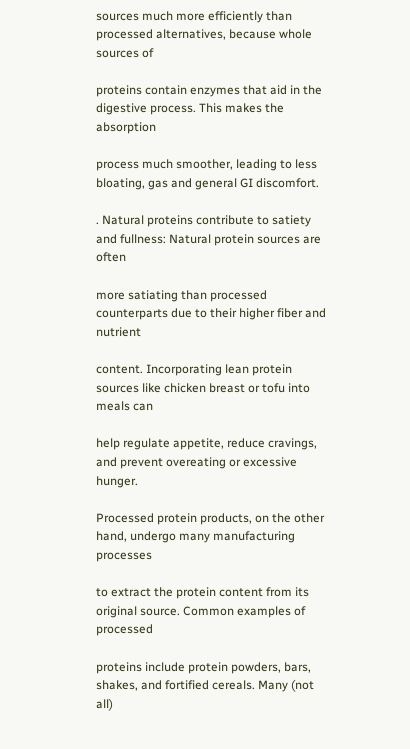sources much more efficiently than processed alternatives, because whole sources of

proteins contain enzymes that aid in the digestive process. This makes the absorption

process much smoother, leading to less bloating, gas and general GI discomfort.

. Natural proteins contribute to satiety and fullness: Natural protein sources are often

more satiating than processed counterparts due to their higher fiber and nutrient

content. Incorporating lean protein sources like chicken breast or tofu into meals can

help regulate appetite, reduce cravings, and prevent overeating or excessive hunger.

Processed protein products, on the other hand, undergo many manufacturing processes

to extract the protein content from its original source. Common examples of processed

proteins include protein powders, bars, shakes, and fortified cereals. Many (not all)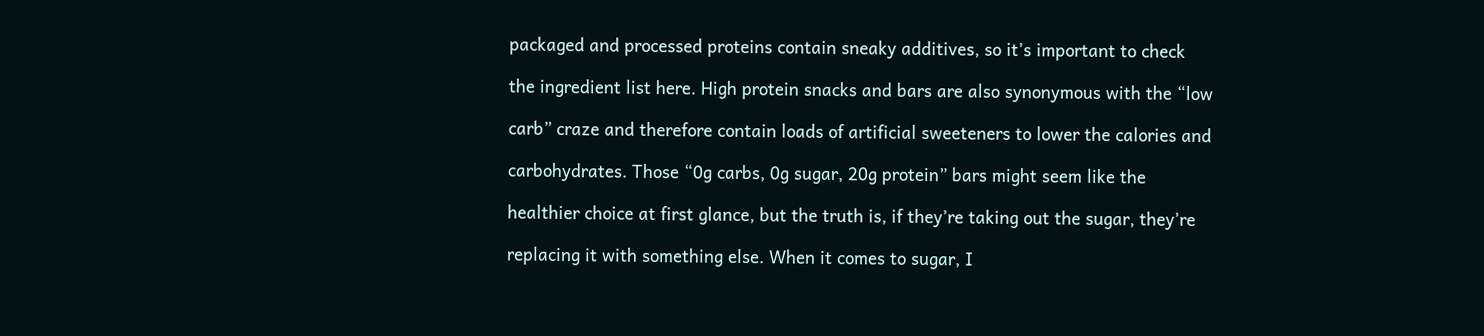packaged and processed proteins contain sneaky additives, so it’s important to check

the ingredient list here. High protein snacks and bars are also synonymous with the “low

carb” craze and therefore contain loads of artificial sweeteners to lower the calories and

carbohydrates. Those “0g carbs, 0g sugar, 20g protein” bars might seem like the

healthier choice at first glance, but the truth is, if they’re taking out the sugar, they’re

replacing it with something else. When it comes to sugar, I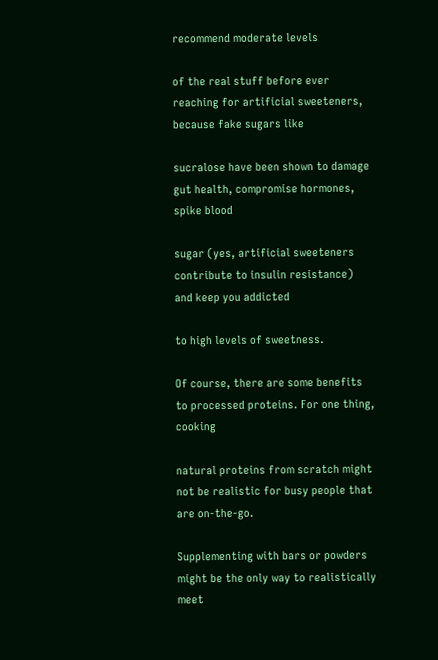recommend moderate levels

of the real stuff before ever reaching for artificial sweeteners, because fake sugars like

sucralose have been shown to damage gut health, compromise hormones, spike blood

sugar (yes, artificial sweeteners contribute to insulin resistance) and keep you addicted

to high levels of sweetness.

Of course, there are some benefits to processed proteins. For one thing, cooking

natural proteins from scratch might not be realistic for busy people that are on-the-go.

Supplementing with bars or powders might be the only way to realistically meet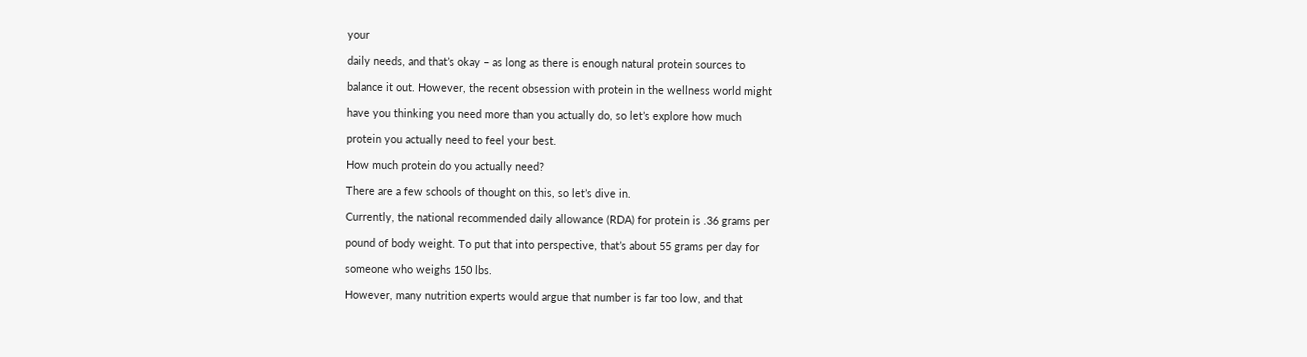your

daily needs, and that’s okay – as long as there is enough natural protein sources to

balance it out. However, the recent obsession with protein in the wellness world might

have you thinking you need more than you actually do, so let’s explore how much

protein you actually need to feel your best.

How much protein do you actually need?

There are a few schools of thought on this, so let’s dive in.

Currently, the national recommended daily allowance (RDA) for protein is .36 grams per

pound of body weight. To put that into perspective, that’s about 55 grams per day for

someone who weighs 150 lbs.

However, many nutrition experts would argue that number is far too low, and that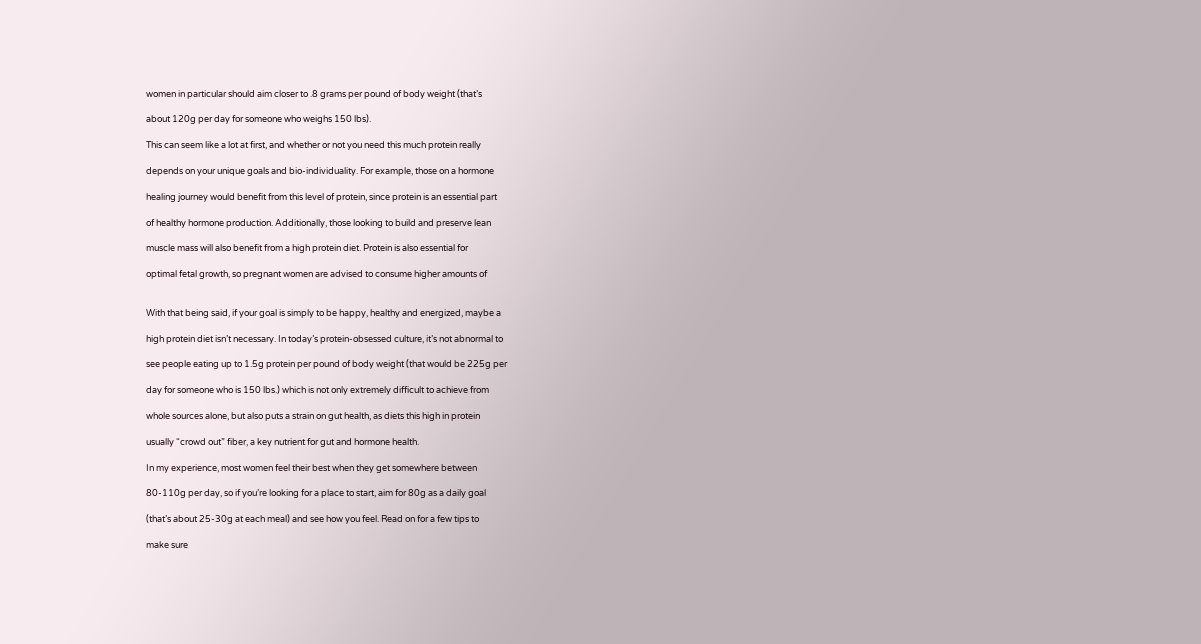women in particular should aim closer to .8 grams per pound of body weight (that’s

about 120g per day for someone who weighs 150 lbs).

This can seem like a lot at first, and whether or not you need this much protein really

depends on your unique goals and bio-individuality. For example, those on a hormone

healing journey would benefit from this level of protein, since protein is an essential part

of healthy hormone production. Additionally, those looking to build and preserve lean

muscle mass will also benefit from a high protein diet. Protein is also essential for

optimal fetal growth, so pregnant women are advised to consume higher amounts of


With that being said, if your goal is simply to be happy, healthy and energized, maybe a

high protein diet isn’t necessary. In today’s protein-obsessed culture, it’s not abnormal to

see people eating up to 1.5g protein per pound of body weight (that would be 225g per

day for someone who is 150 lbs.) which is not only extremely difficult to achieve from

whole sources alone, but also puts a strain on gut health, as diets this high in protein

usually “crowd out” fiber, a key nutrient for gut and hormone health.

In my experience, most women feel their best when they get somewhere between

80-110g per day, so if you’re looking for a place to start, aim for 80g as a daily goal

(that’s about 25-30g at each meal) and see how you feel. Read on for a few tips to

make sure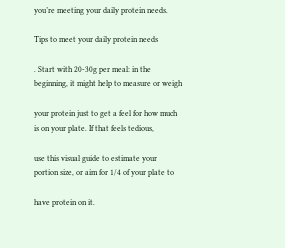you’re meeting your daily protein needs.

Tips to meet your daily protein needs

. Start with 20-30g per meal: in the beginning, it might help to measure or weigh

your protein just to get a feel for how much is on your plate. If that feels tedious,

use this visual guide to estimate your portion size, or aim for 1/4 of your plate to

have protein on it.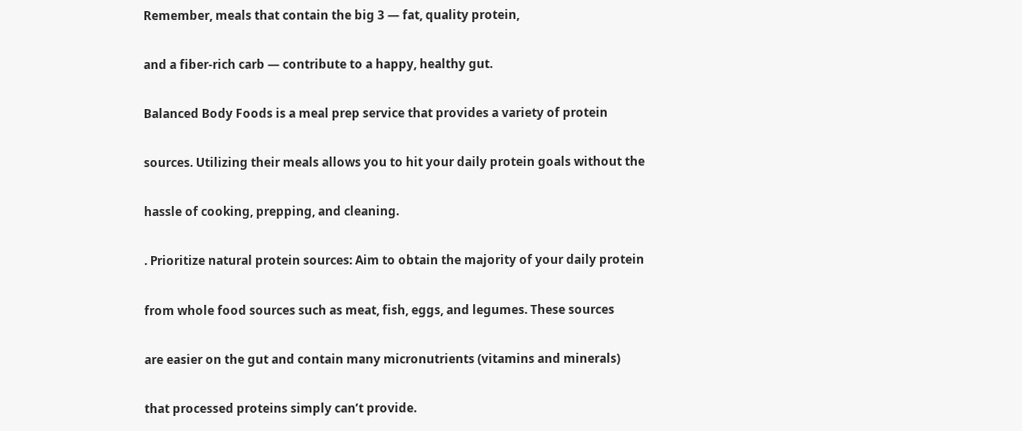Remember, meals that contain the big 3 — fat, quality protein,

and a fiber-rich carb — contribute to a happy, healthy gut.

Balanced Body Foods is a meal prep service that provides a variety of protein

sources. Utilizing their meals allows you to hit your daily protein goals without the

hassle of cooking, prepping, and cleaning.

. Prioritize natural protein sources: Aim to obtain the majority of your daily protein

from whole food sources such as meat, fish, eggs, and legumes. These sources

are easier on the gut and contain many micronutrients (vitamins and minerals)

that processed proteins simply can’t provide.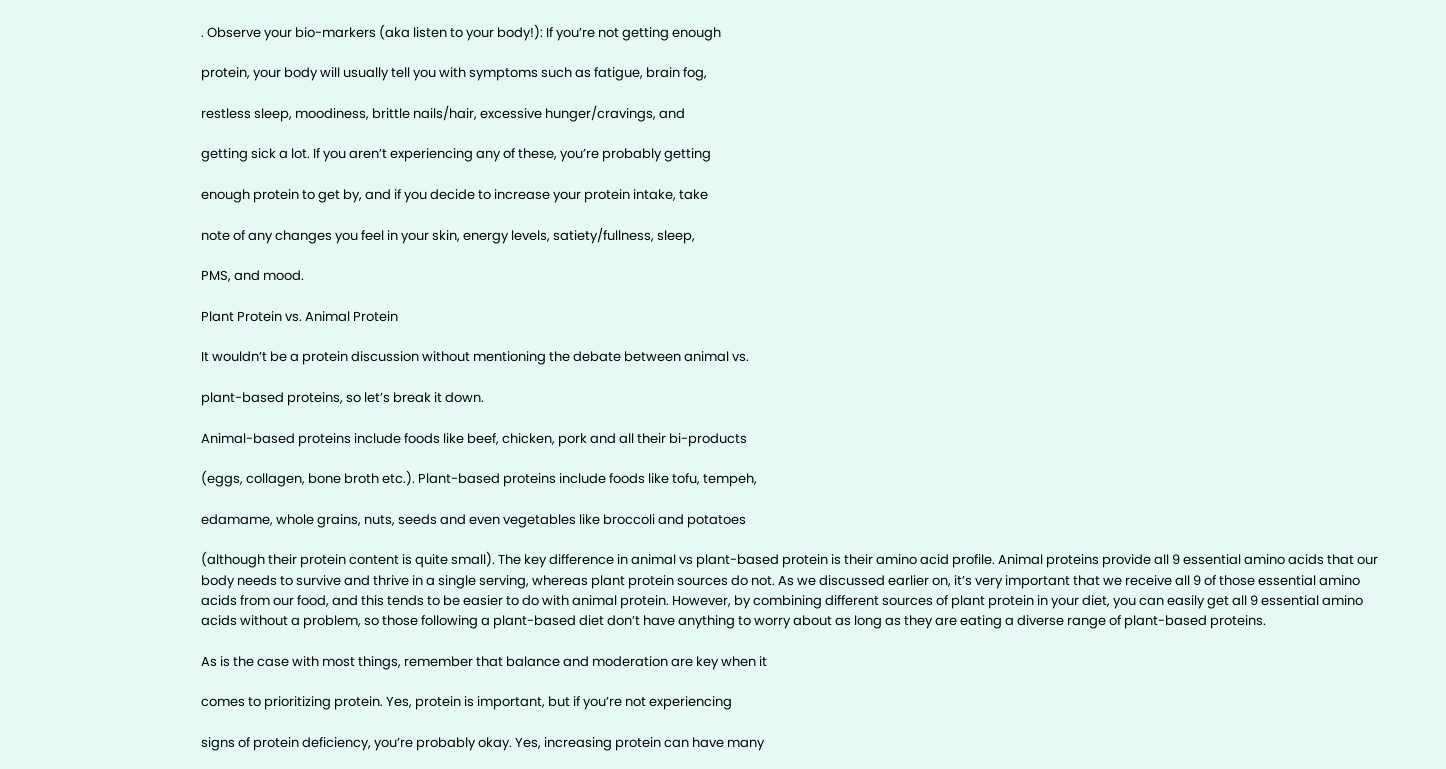. Observe your bio-markers (aka listen to your body!): If you’re not getting enough

protein, your body will usually tell you with symptoms such as fatigue, brain fog,

restless sleep, moodiness, brittle nails/hair, excessive hunger/cravings, and

getting sick a lot. If you aren’t experiencing any of these, you’re probably getting

enough protein to get by, and if you decide to increase your protein intake, take

note of any changes you feel in your skin, energy levels, satiety/fullness, sleep,

PMS, and mood.

Plant Protein vs. Animal Protein

It wouldn’t be a protein discussion without mentioning the debate between animal vs.

plant-based proteins, so let’s break it down.

Animal-based proteins include foods like beef, chicken, pork and all their bi-products

(eggs, collagen, bone broth etc.). Plant-based proteins include foods like tofu, tempeh,

edamame, whole grains, nuts, seeds and even vegetables like broccoli and potatoes

(although their protein content is quite small). The key difference in animal vs plant-based protein is their amino acid profile. Animal proteins provide all 9 essential amino acids that our body needs to survive and thrive in a single serving, whereas plant protein sources do not. As we discussed earlier on, it’s very important that we receive all 9 of those essential amino acids from our food, and this tends to be easier to do with animal protein. However, by combining different sources of plant protein in your diet, you can easily get all 9 essential amino acids without a problem, so those following a plant-based diet don’t have anything to worry about as long as they are eating a diverse range of plant-based proteins.

As is the case with most things, remember that balance and moderation are key when it

comes to prioritizing protein. Yes, protein is important, but if you’re not experiencing

signs of protein deficiency, you’re probably okay. Yes, increasing protein can have many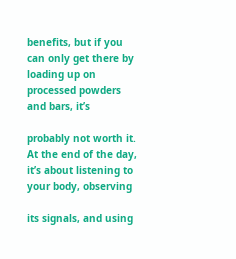benefits, but if you can only get there by loading up on processed powders and bars, it’s

probably not worth it. At the end of the day, it’s about listening to your body, observing

its signals, and using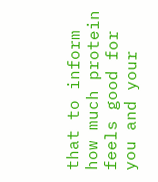that to inform how much protein feels good for you and your